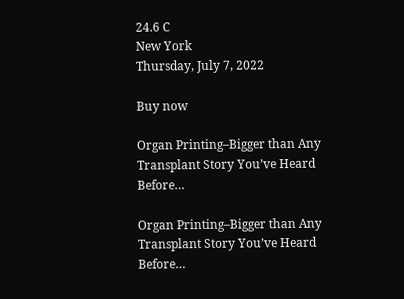24.6 C
New York
Thursday, July 7, 2022

Buy now

Organ Printing–Bigger than Any Transplant Story You’ve Heard Before…

Organ Printing–Bigger than Any Transplant Story You’ve Heard Before…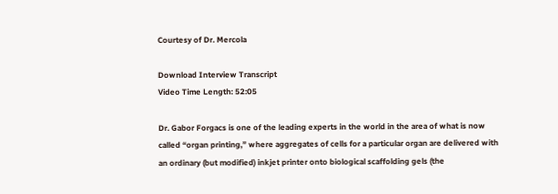Courtesy of Dr. Mercola

Download Interview Transcript
Video Time Length: 52:05

Dr. Gabor Forgacs is one of the leading experts in the world in the area of what is now called “organ printing,” where aggregates of cells for a particular organ are delivered with an ordinary (but modified) inkjet printer onto biological scaffolding gels (the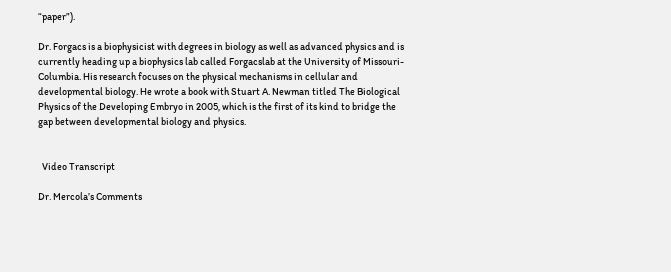“paper”).

Dr. Forgacs is a biophysicist with degrees in biology as well as advanced physics and is currently heading up a biophysics lab called Forgacslab at the University of Missouri-Columbia. His research focuses on the physical mechanisms in cellular and developmental biology. He wrote a book with Stuart A. Newman titled The Biological Physics of the Developing Embryo in 2005, which is the first of its kind to bridge the gap between developmental biology and physics.


  Video Transcript

Dr. Mercola’s Comments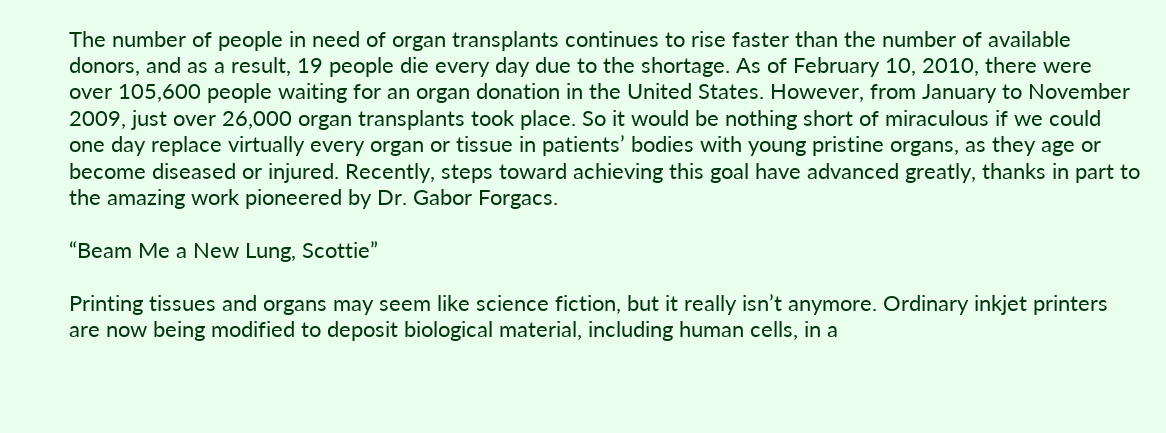The number of people in need of organ transplants continues to rise faster than the number of available donors, and as a result, 19 people die every day due to the shortage. As of February 10, 2010, there were over 105,600 people waiting for an organ donation in the United States. However, from January to November 2009, just over 26,000 organ transplants took place. So it would be nothing short of miraculous if we could one day replace virtually every organ or tissue in patients’ bodies with young pristine organs, as they age or become diseased or injured. Recently, steps toward achieving this goal have advanced greatly, thanks in part to the amazing work pioneered by Dr. Gabor Forgacs.

“Beam Me a New Lung, Scottie”

Printing tissues and organs may seem like science fiction, but it really isn’t anymore. Ordinary inkjet printers are now being modified to deposit biological material, including human cells, in a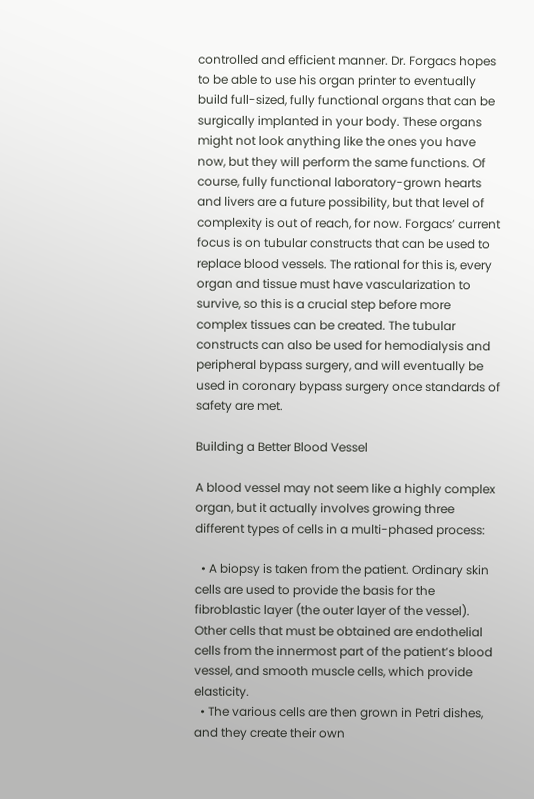controlled and efficient manner. Dr. Forgacs hopes to be able to use his organ printer to eventually build full-sized, fully functional organs that can be surgically implanted in your body. These organs might not look anything like the ones you have now, but they will perform the same functions. Of course, fully functional laboratory-grown hearts and livers are a future possibility, but that level of complexity is out of reach, for now. Forgacs’ current focus is on tubular constructs that can be used to replace blood vessels. The rational for this is, every organ and tissue must have vascularization to survive, so this is a crucial step before more complex tissues can be created. The tubular constructs can also be used for hemodialysis and peripheral bypass surgery, and will eventually be used in coronary bypass surgery once standards of safety are met.

Building a Better Blood Vessel

A blood vessel may not seem like a highly complex organ, but it actually involves growing three different types of cells in a multi-phased process:

  • A biopsy is taken from the patient. Ordinary skin cells are used to provide the basis for the fibroblastic layer (the outer layer of the vessel). Other cells that must be obtained are endothelial cells from the innermost part of the patient’s blood vessel, and smooth muscle cells, which provide elasticity.
  • The various cells are then grown in Petri dishes, and they create their own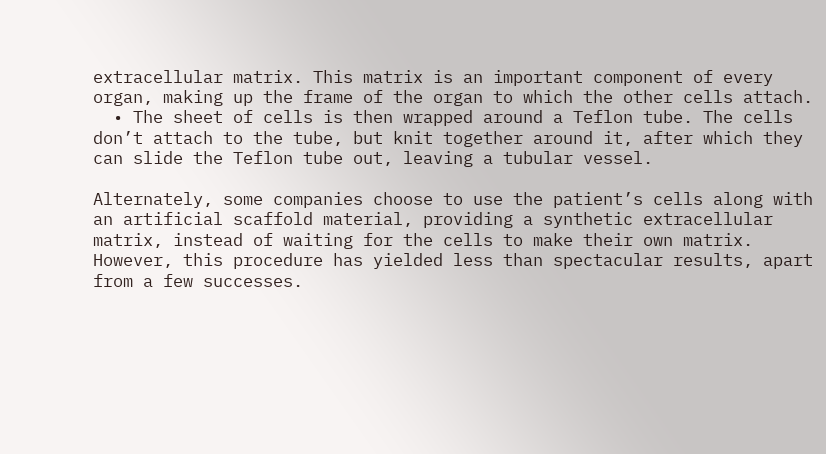extracellular matrix. This matrix is an important component of every organ, making up the frame of the organ to which the other cells attach.
  • The sheet of cells is then wrapped around a Teflon tube. The cells don’t attach to the tube, but knit together around it, after which they can slide the Teflon tube out, leaving a tubular vessel.

Alternately, some companies choose to use the patient’s cells along with an artificial scaffold material, providing a synthetic extracellular matrix, instead of waiting for the cells to make their own matrix. However, this procedure has yielded less than spectacular results, apart from a few successes.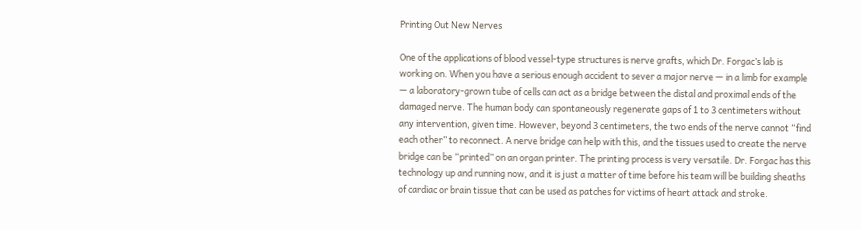Printing Out New Nerves

One of the applications of blood vessel-type structures is nerve grafts, which Dr. Forgac’s lab is working on. When you have a serious enough accident to sever a major nerve — in a limb for example — a laboratory-grown tube of cells can act as a bridge between the distal and proximal ends of the damaged nerve. The human body can spontaneously regenerate gaps of 1 to 3 centimeters without any intervention, given time. However, beyond 3 centimeters, the two ends of the nerve cannot “find each other” to reconnect. A nerve bridge can help with this, and the tissues used to create the nerve bridge can be “printed” on an organ printer. The printing process is very versatile. Dr. Forgac has this technology up and running now, and it is just a matter of time before his team will be building sheaths of cardiac or brain tissue that can be used as patches for victims of heart attack and stroke.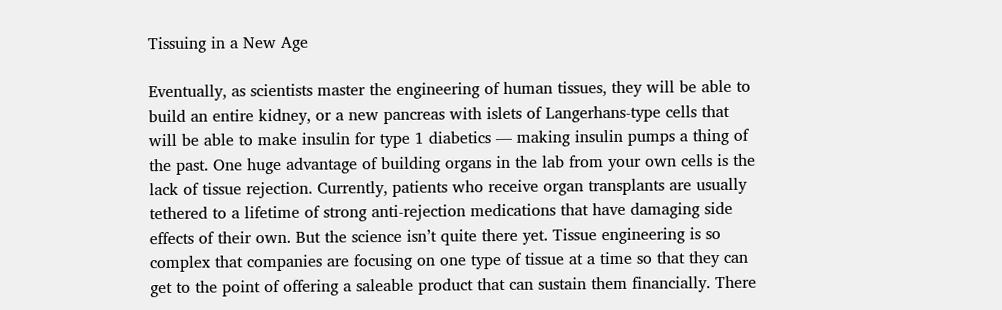Tissuing in a New Age

Eventually, as scientists master the engineering of human tissues, they will be able to build an entire kidney, or a new pancreas with islets of Langerhans-type cells that will be able to make insulin for type 1 diabetics — making insulin pumps a thing of the past. One huge advantage of building organs in the lab from your own cells is the lack of tissue rejection. Currently, patients who receive organ transplants are usually tethered to a lifetime of strong anti-rejection medications that have damaging side effects of their own. But the science isn’t quite there yet. Tissue engineering is so complex that companies are focusing on one type of tissue at a time so that they can get to the point of offering a saleable product that can sustain them financially. There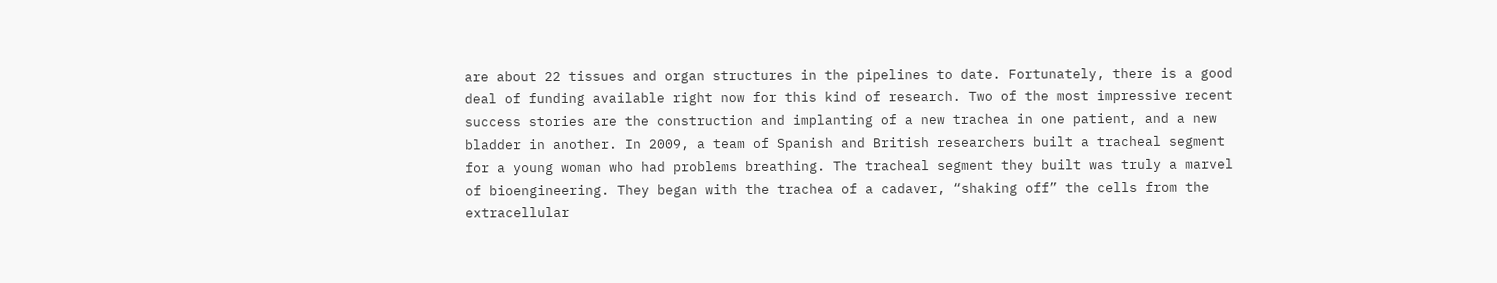are about 22 tissues and organ structures in the pipelines to date. Fortunately, there is a good deal of funding available right now for this kind of research. Two of the most impressive recent success stories are the construction and implanting of a new trachea in one patient, and a new bladder in another. In 2009, a team of Spanish and British researchers built a tracheal segment for a young woman who had problems breathing. The tracheal segment they built was truly a marvel of bioengineering. They began with the trachea of a cadaver, “shaking off” the cells from the extracellular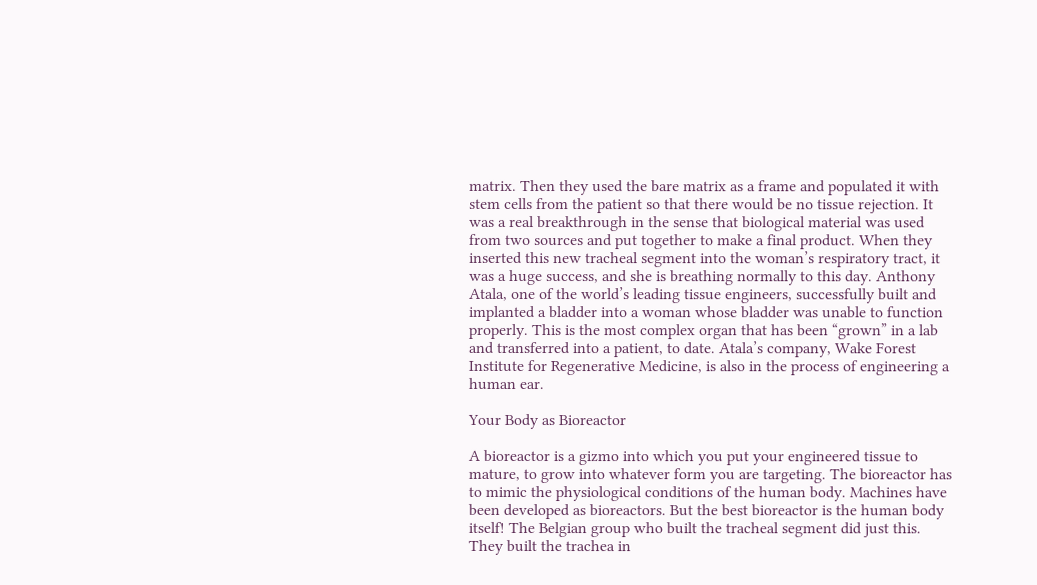matrix. Then they used the bare matrix as a frame and populated it with stem cells from the patient so that there would be no tissue rejection. It was a real breakthrough in the sense that biological material was used from two sources and put together to make a final product. When they inserted this new tracheal segment into the woman’s respiratory tract, it was a huge success, and she is breathing normally to this day. Anthony Atala, one of the world’s leading tissue engineers, successfully built and implanted a bladder into a woman whose bladder was unable to function properly. This is the most complex organ that has been “grown” in a lab and transferred into a patient, to date. Atala’s company, Wake Forest Institute for Regenerative Medicine, is also in the process of engineering a human ear.

Your Body as Bioreactor

A bioreactor is a gizmo into which you put your engineered tissue to mature, to grow into whatever form you are targeting. The bioreactor has to mimic the physiological conditions of the human body. Machines have been developed as bioreactors. But the best bioreactor is the human body itself! The Belgian group who built the tracheal segment did just this. They built the trachea in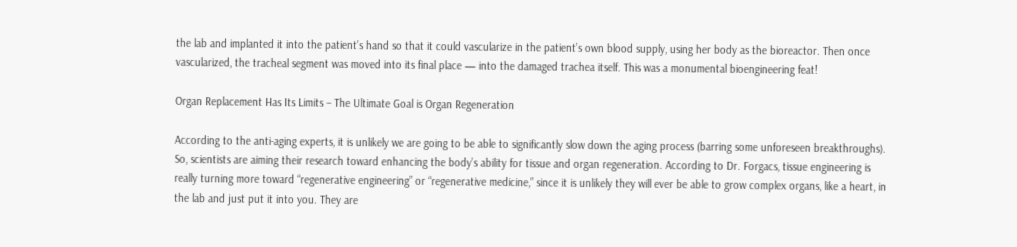the lab and implanted it into the patient’s hand so that it could vascularize in the patient’s own blood supply, using her body as the bioreactor. Then once vascularized, the tracheal segment was moved into its final place — into the damaged trachea itself. This was a monumental bioengineering feat!

Organ Replacement Has Its Limits – The Ultimate Goal is Organ Regeneration

According to the anti-aging experts, it is unlikely we are going to be able to significantly slow down the aging process (barring some unforeseen breakthroughs). So, scientists are aiming their research toward enhancing the body’s ability for tissue and organ regeneration. According to Dr. Forgacs, tissue engineering is really turning more toward “regenerative engineering” or “regenerative medicine,” since it is unlikely they will ever be able to grow complex organs, like a heart, in the lab and just put it into you. They are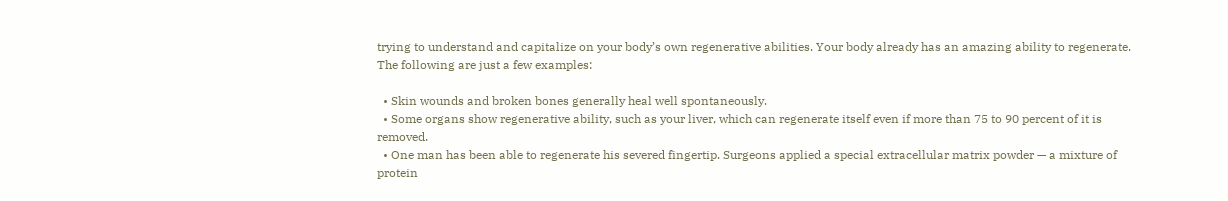trying to understand and capitalize on your body’s own regenerative abilities. Your body already has an amazing ability to regenerate. The following are just a few examples:

  • Skin wounds and broken bones generally heal well spontaneously.
  • Some organs show regenerative ability, such as your liver, which can regenerate itself even if more than 75 to 90 percent of it is removed.
  • One man has been able to regenerate his severed fingertip. Surgeons applied a special extracellular matrix powder — a mixture of protein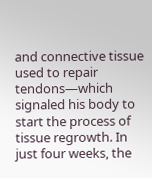and connective tissue used to repair tendons—which signaled his body to start the process of tissue regrowth. In just four weeks, the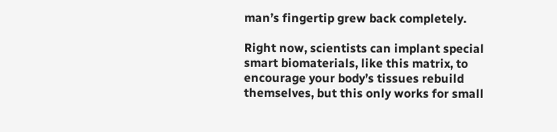man’s fingertip grew back completely.

Right now, scientists can implant special smart biomaterials, like this matrix, to encourage your body’s tissues rebuild themselves, but this only works for small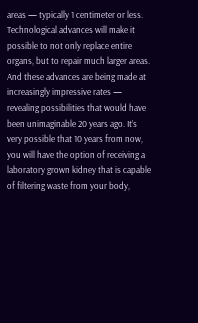areas — typically 1 centimeter or less. Technological advances will make it possible to not only replace entire organs, but to repair much larger areas. And these advances are being made at increasingly impressive rates — revealing possibilities that would have been unimaginable 20 years ago. It’s very possible that 10 years from now, you will have the option of receiving a laboratory grown kidney that is capable of filtering waste from your body,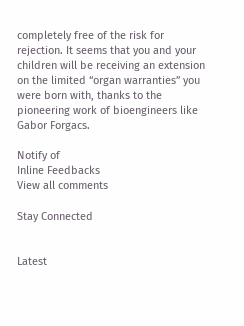completely free of the risk for rejection. It seems that you and your children will be receiving an extension on the limited “organ warranties” you were born with, thanks to the pioneering work of bioengineers like Gabor Forgacs.

Notify of
Inline Feedbacks
View all comments

Stay Connected


Latest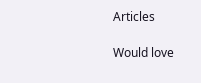Articles

Would love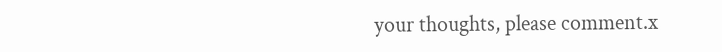your thoughts, please comment.x